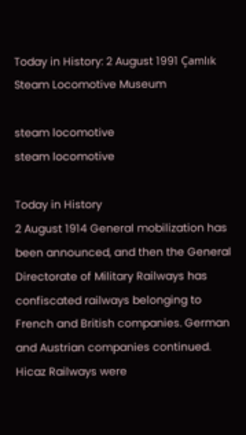Today in History: 2 August 1991 Çamlık Steam Locomotive Museum

steam locomotive
steam locomotive

Today in History
2 August 1914 General mobilization has been announced, and then the General Directorate of Military Railways has confiscated railways belonging to French and British companies. German and Austrian companies continued. Hicaz Railways were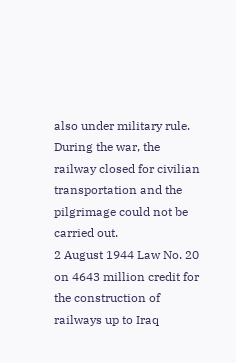also under military rule. During the war, the railway closed for civilian transportation and the pilgrimage could not be carried out.
2 August 1944 Law No. 20 on 4643 million credit for the construction of railways up to Iraq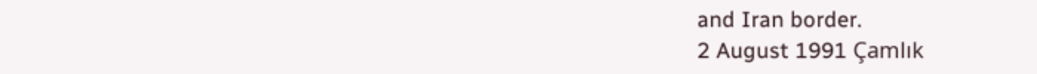and Iran border.
2 August 1991 Çamlık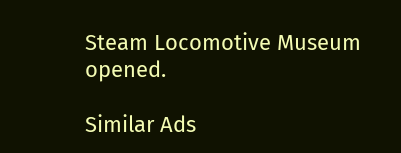Steam Locomotive Museum opened.

Similar Ads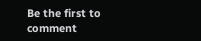Be the first to comment